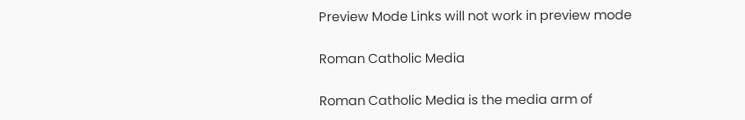Preview Mode Links will not work in preview mode

Roman Catholic Media

Roman Catholic Media is the media arm of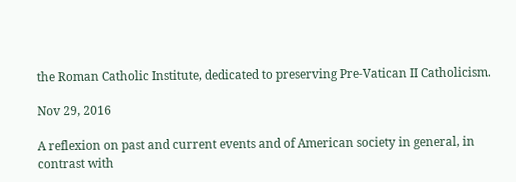the Roman Catholic Institute, dedicated to preserving Pre-Vatican II Catholicism.

Nov 29, 2016

A reflexion on past and current events and of American society in general, in contrast with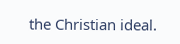the Christian ideal.